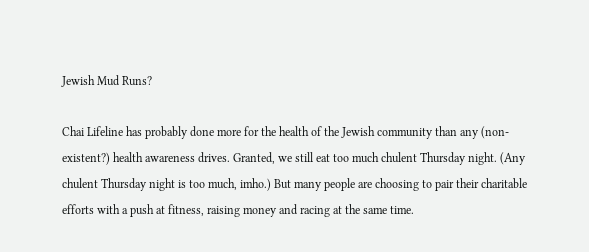Jewish Mud Runs?

Chai Lifeline has probably done more for the health of the Jewish community than any (non-existent?) health awareness drives. Granted, we still eat too much chulent Thursday night. (Any chulent Thursday night is too much, imho.) But many people are choosing to pair their charitable efforts with a push at fitness, raising money and racing at the same time.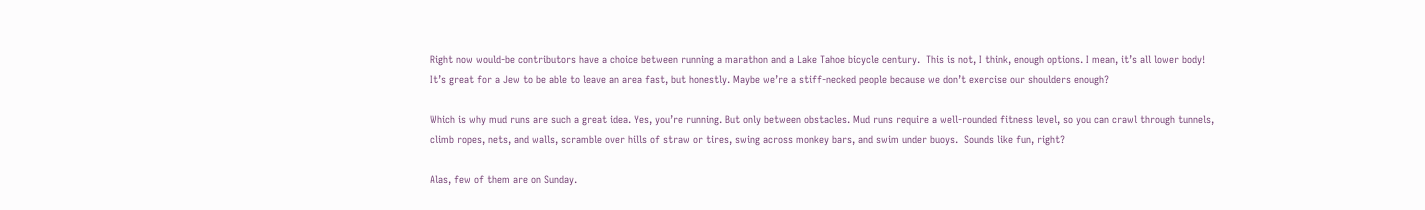Right now would-be contributors have a choice between running a marathon and a Lake Tahoe bicycle century.  This is not, I think, enough options. I mean, it’s all lower body! It’s great for a Jew to be able to leave an area fast, but honestly. Maybe we’re a stiff-necked people because we don’t exercise our shoulders enough?

Which is why mud runs are such a great idea. Yes, you’re running. But only between obstacles. Mud runs require a well-rounded fitness level, so you can crawl through tunnels, climb ropes, nets, and walls, scramble over hills of straw or tires, swing across monkey bars, and swim under buoys.  Sounds like fun, right?

Alas, few of them are on Sunday.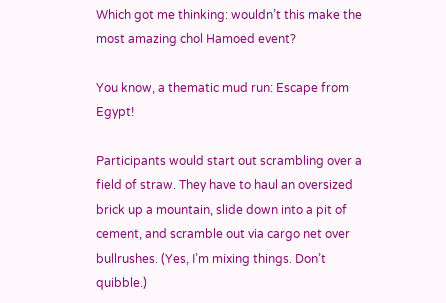Which got me thinking: wouldn’t this make the most amazing chol Hamoed event?

You know, a thematic mud run: Escape from Egypt!

Participants would start out scrambling over a field of straw. They have to haul an oversized brick up a mountain, slide down into a pit of cement, and scramble out via cargo net over bullrushes. (Yes, I’m mixing things. Don’t quibble.)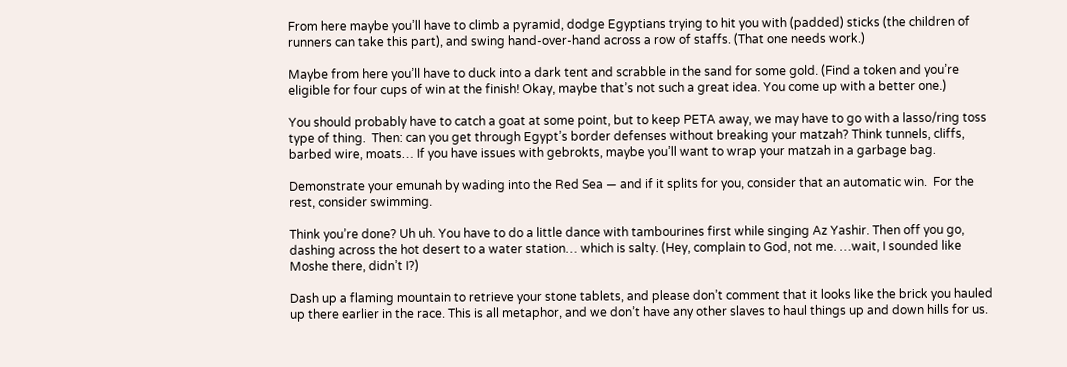From here maybe you’ll have to climb a pyramid, dodge Egyptians trying to hit you with (padded) sticks (the children of runners can take this part), and swing hand-over-hand across a row of staffs. (That one needs work.)

Maybe from here you’ll have to duck into a dark tent and scrabble in the sand for some gold. (Find a token and you’re eligible for four cups of win at the finish! Okay, maybe that’s not such a great idea. You come up with a better one.)

You should probably have to catch a goat at some point, but to keep PETA away, we may have to go with a lasso/ring toss type of thing.  Then: can you get through Egypt’s border defenses without breaking your matzah? Think tunnels, cliffs, barbed wire, moats… If you have issues with gebrokts, maybe you’ll want to wrap your matzah in a garbage bag.

Demonstrate your emunah by wading into the Red Sea — and if it splits for you, consider that an automatic win.  For the rest, consider swimming.

Think you’re done? Uh uh. You have to do a little dance with tambourines first while singing Az Yashir. Then off you go, dashing across the hot desert to a water station… which is salty. (Hey, complain to God, not me. …wait, I sounded like Moshe there, didn’t I?)

Dash up a flaming mountain to retrieve your stone tablets, and please don’t comment that it looks like the brick you hauled up there earlier in the race. This is all metaphor, and we don’t have any other slaves to haul things up and down hills for us.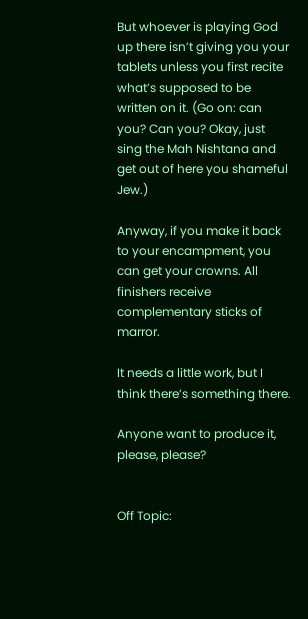But whoever is playing God up there isn’t giving you your tablets unless you first recite what’s supposed to be written on it. (Go on: can you? Can you? Okay, just sing the Mah Nishtana and get out of here you shameful Jew.)

Anyway, if you make it back to your encampment, you can get your crowns. All finishers receive complementary sticks of marror.

It needs a little work, but I think there’s something there.

Anyone want to produce it, please, please?


Off Topic: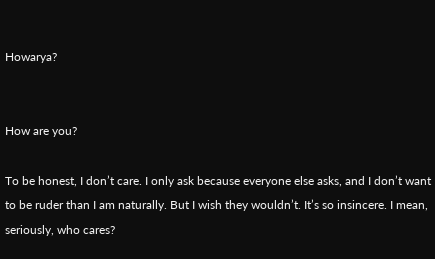Howarya?


How are you?

To be honest, I don’t care. I only ask because everyone else asks, and I don’t want to be ruder than I am naturally. But I wish they wouldn’t. It’s so insincere. I mean, seriously, who cares?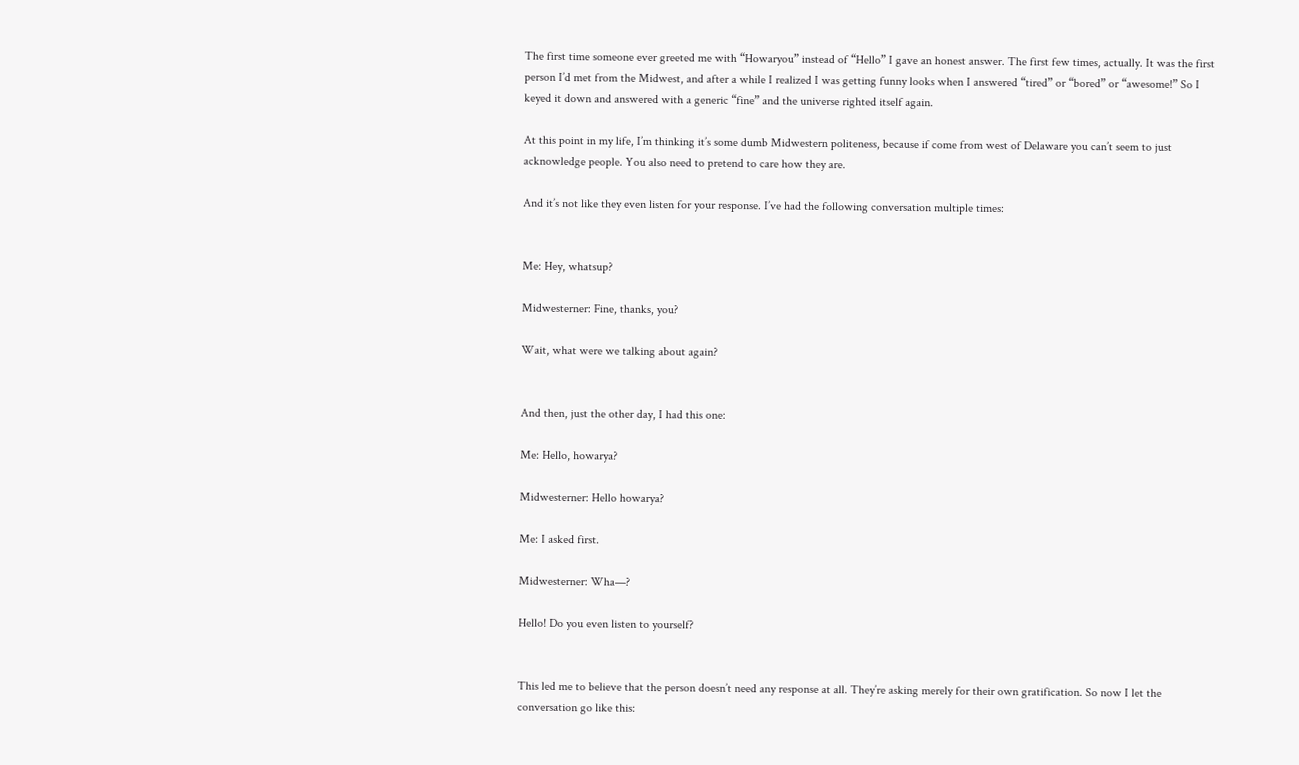The first time someone ever greeted me with “Howaryou” instead of “Hello” I gave an honest answer. The first few times, actually. It was the first person I’d met from the Midwest, and after a while I realized I was getting funny looks when I answered “tired” or “bored” or “awesome!” So I keyed it down and answered with a generic “fine” and the universe righted itself again.

At this point in my life, I’m thinking it’s some dumb Midwestern politeness, because if come from west of Delaware you can’t seem to just acknowledge people. You also need to pretend to care how they are.

And it’s not like they even listen for your response. I’ve had the following conversation multiple times:


Me: Hey, whatsup?

Midwesterner: Fine, thanks, you?

Wait, what were we talking about again?


And then, just the other day, I had this one:

Me: Hello, howarya?

Midwesterner: Hello howarya?

Me: I asked first.

Midwesterner: Wha—?

Hello! Do you even listen to yourself?


This led me to believe that the person doesn’t need any response at all. They’re asking merely for their own gratification. So now I let the conversation go like this: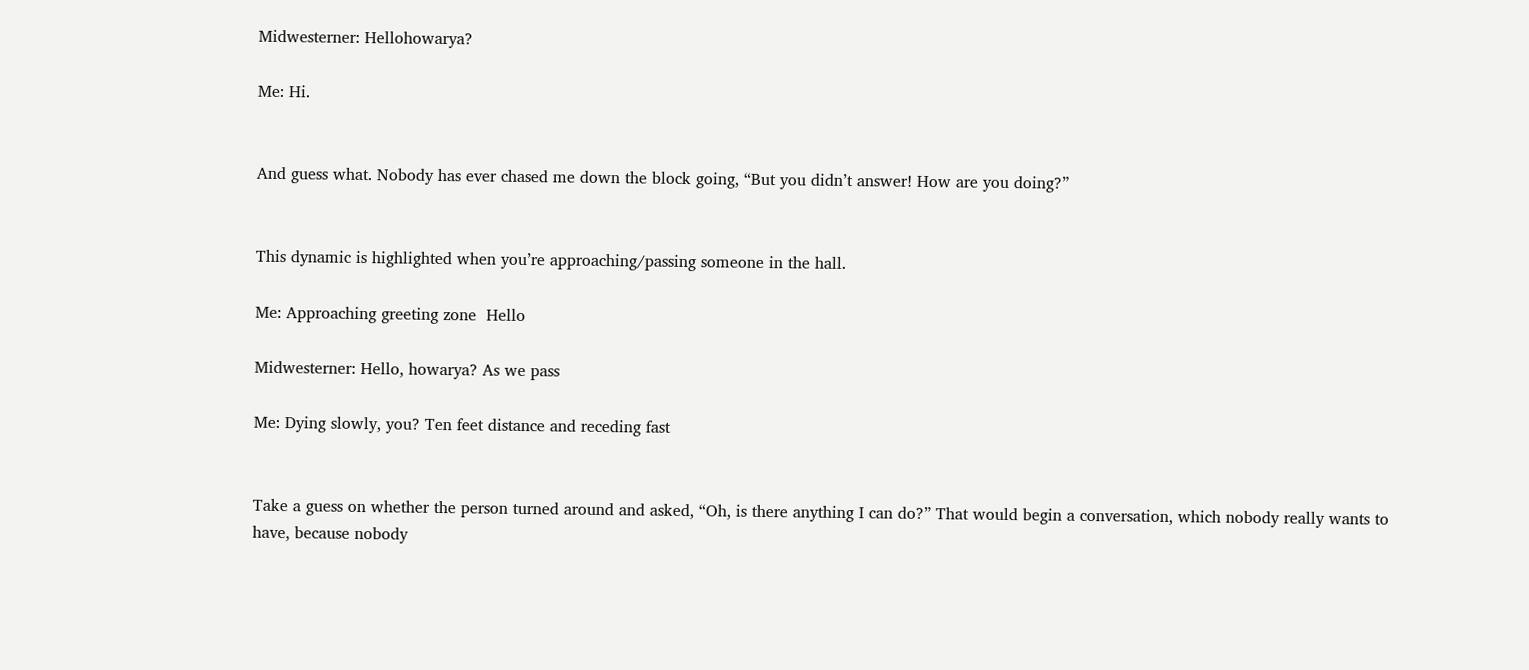Midwesterner: Hellohowarya?

Me: Hi.


And guess what. Nobody has ever chased me down the block going, “But you didn’t answer! How are you doing?”


This dynamic is highlighted when you’re approaching/passing someone in the hall.

Me: Approaching greeting zone  Hello

Midwesterner: Hello, howarya? As we pass

Me: Dying slowly, you? Ten feet distance and receding fast


Take a guess on whether the person turned around and asked, “Oh, is there anything I can do?” That would begin a conversation, which nobody really wants to have, because nobody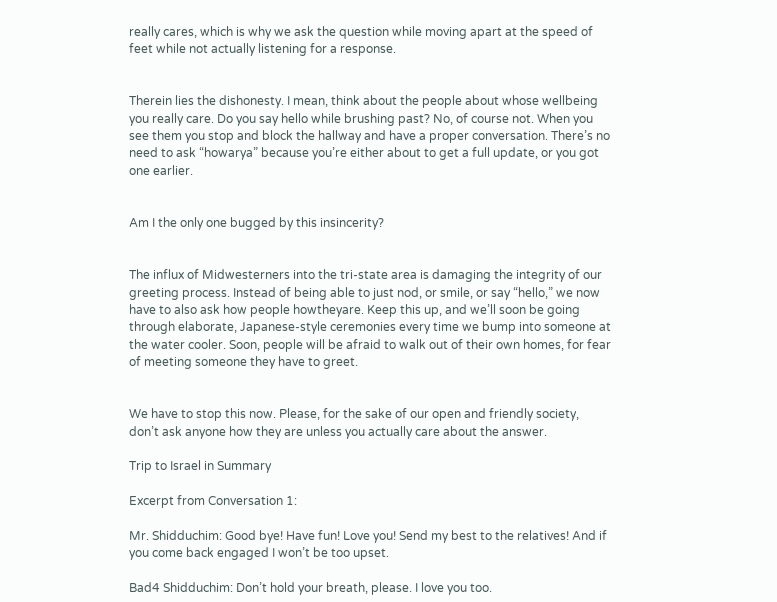really cares, which is why we ask the question while moving apart at the speed of feet while not actually listening for a response.


Therein lies the dishonesty. I mean, think about the people about whose wellbeing you really care. Do you say hello while brushing past? No, of course not. When you see them you stop and block the hallway and have a proper conversation. There’s no need to ask “howarya” because you’re either about to get a full update, or you got one earlier.


Am I the only one bugged by this insincerity?


The influx of Midwesterners into the tri-state area is damaging the integrity of our greeting process. Instead of being able to just nod, or smile, or say “hello,” we now have to also ask how people howtheyare. Keep this up, and we’ll soon be going through elaborate, Japanese-style ceremonies every time we bump into someone at the water cooler. Soon, people will be afraid to walk out of their own homes, for fear of meeting someone they have to greet.


We have to stop this now. Please, for the sake of our open and friendly society, don’t ask anyone how they are unless you actually care about the answer.

Trip to Israel in Summary

Excerpt from Conversation 1:

Mr. Shidduchim: Good bye! Have fun! Love you! Send my best to the relatives! And if you come back engaged I won’t be too upset.

Bad4 Shidduchim: Don’t hold your breath, please. I love you too.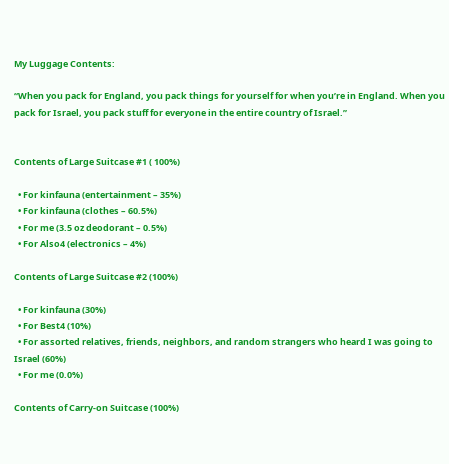My Luggage Contents:

“When you pack for England, you pack things for yourself for when you’re in England. When you pack for Israel, you pack stuff for everyone in the entire country of Israel.”


Contents of Large Suitcase #1 ( 100%)

  • For kinfauna (entertainment – 35%)
  • For kinfauna (clothes – 60.5%)
  • For me (3.5 oz deodorant – 0.5%)
  • For Also4 (electronics – 4%)

Contents of Large Suitcase #2 (100%)

  • For kinfauna (30%)
  • For Best4 (10%)
  • For assorted relatives, friends, neighbors, and random strangers who heard I was going to Israel (60%)
  • For me (0.0%)

Contents of Carry-on Suitcase (100%)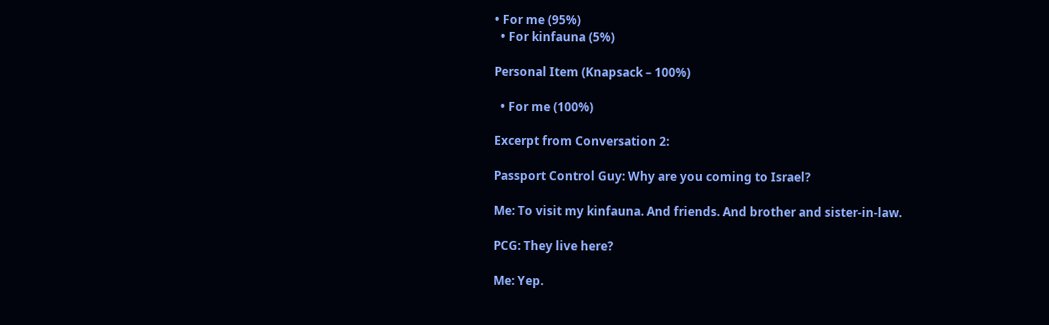• For me (95%)
  • For kinfauna (5%)

Personal Item (Knapsack – 100%)

  • For me (100%)

Excerpt from Conversation 2:

Passport Control Guy: Why are you coming to Israel?

Me: To visit my kinfauna. And friends. And brother and sister-in-law.

PCG: They live here?

Me: Yep.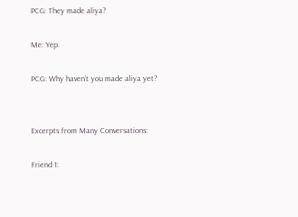PCG: They made aliya?

Me: Yep.

PCG: Why haven’t you made aliya yet?


Excerpts from Many Conversations:

Friend 1: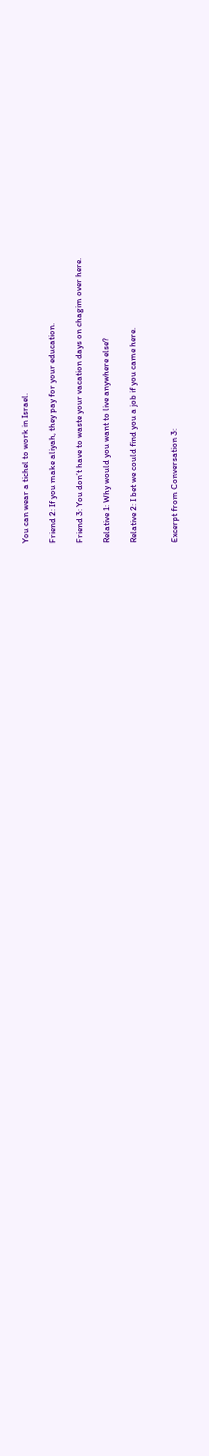You can wear a tichel to work in Israel.

Friend 2: If you make aliyah, they pay for your education.

Friend 3: You don’t have to waste your vacation days on chagim over here.

Relative 1: Why would you want to live anywhere else?

Relative 2: I bet we could find you a job if you came here.


Excerpt from Conversation 3: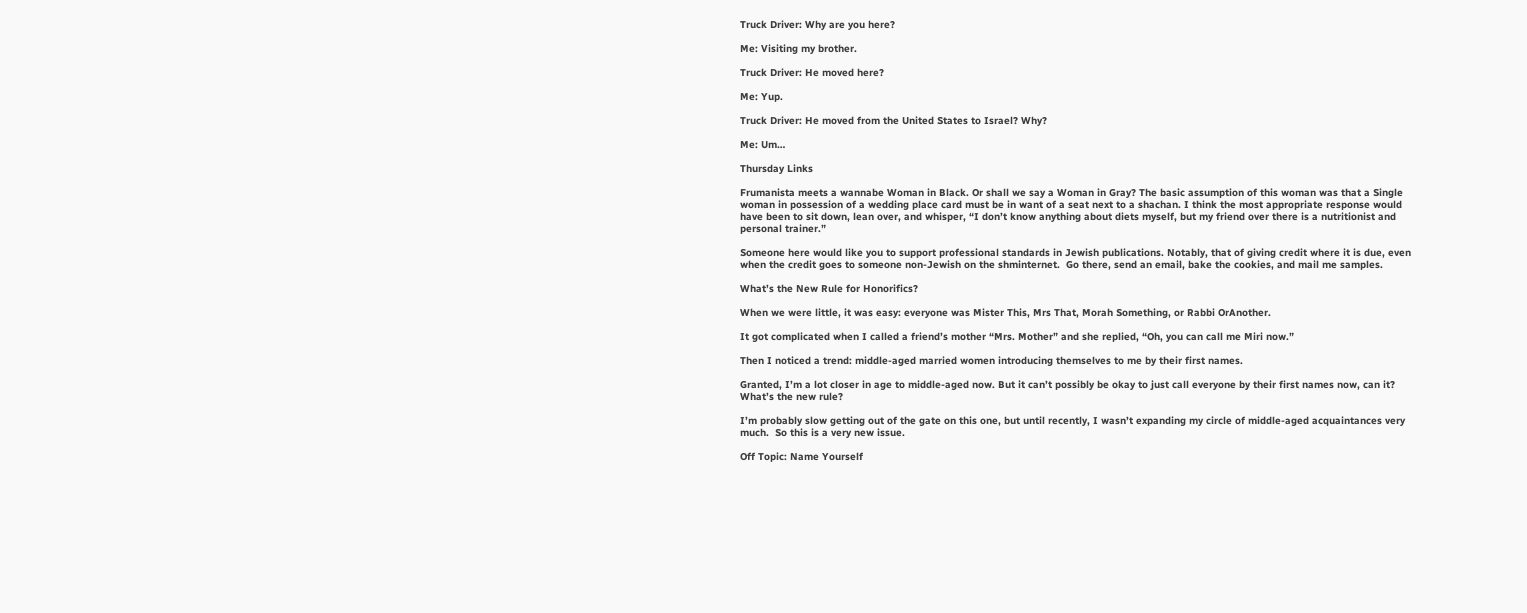Truck Driver: Why are you here?

Me: Visiting my brother.

Truck Driver: He moved here?

Me: Yup.

Truck Driver: He moved from the United States to Israel? Why?

Me: Um…

Thursday Links

Frumanista meets a wannabe Woman in Black. Or shall we say a Woman in Gray? The basic assumption of this woman was that a Single woman in possession of a wedding place card must be in want of a seat next to a shachan. I think the most appropriate response would have been to sit down, lean over, and whisper, “I don’t know anything about diets myself, but my friend over there is a nutritionist and personal trainer.”

Someone here would like you to support professional standards in Jewish publications. Notably, that of giving credit where it is due, even when the credit goes to someone non-Jewish on the shminternet.  Go there, send an email, bake the cookies, and mail me samples.

What’s the New Rule for Honorifics?

When we were little, it was easy: everyone was Mister This, Mrs That, Morah Something, or Rabbi OrAnother.

It got complicated when I called a friend’s mother “Mrs. Mother” and she replied, “Oh, you can call me Miri now.”

Then I noticed a trend: middle-aged married women introducing themselves to me by their first names.

Granted, I’m a lot closer in age to middle-aged now. But it can’t possibly be okay to just call everyone by their first names now, can it? What’s the new rule?

I’m probably slow getting out of the gate on this one, but until recently, I wasn’t expanding my circle of middle-aged acquaintances very much.  So this is a very new issue.

Off Topic: Name Yourself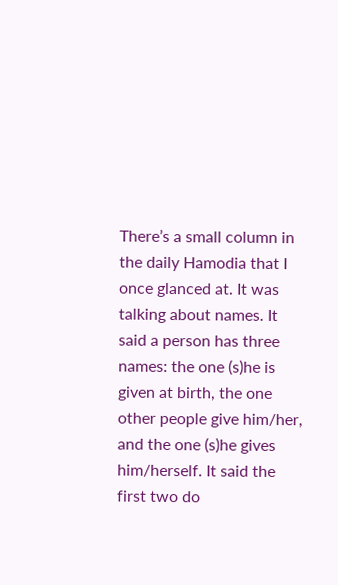There’s a small column in the daily Hamodia that I once glanced at. It was talking about names. It said a person has three names: the one (s)he is given at birth, the one other people give him/her, and the one (s)he gives him/herself. It said the first two do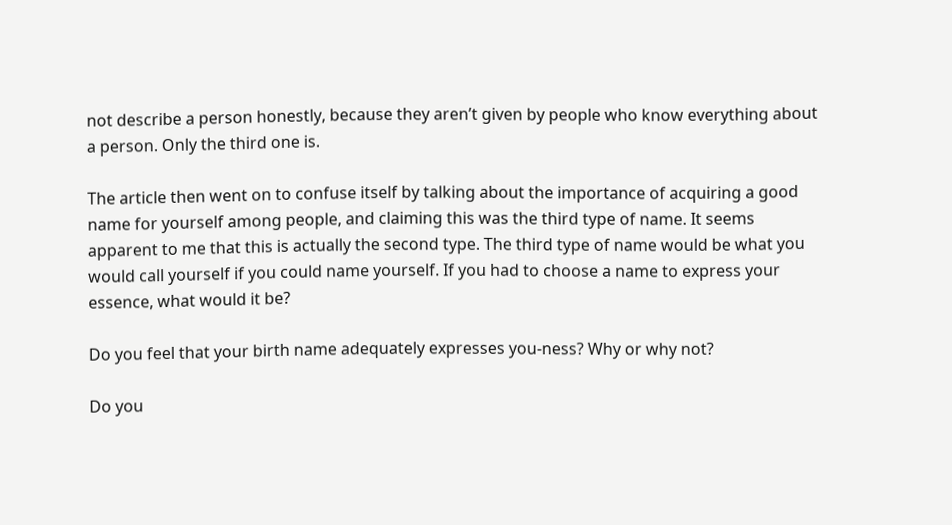not describe a person honestly, because they aren’t given by people who know everything about a person. Only the third one is.

The article then went on to confuse itself by talking about the importance of acquiring a good name for yourself among people, and claiming this was the third type of name. It seems apparent to me that this is actually the second type. The third type of name would be what you would call yourself if you could name yourself. If you had to choose a name to express your essence, what would it be?

Do you feel that your birth name adequately expresses you-ness? Why or why not?

Do you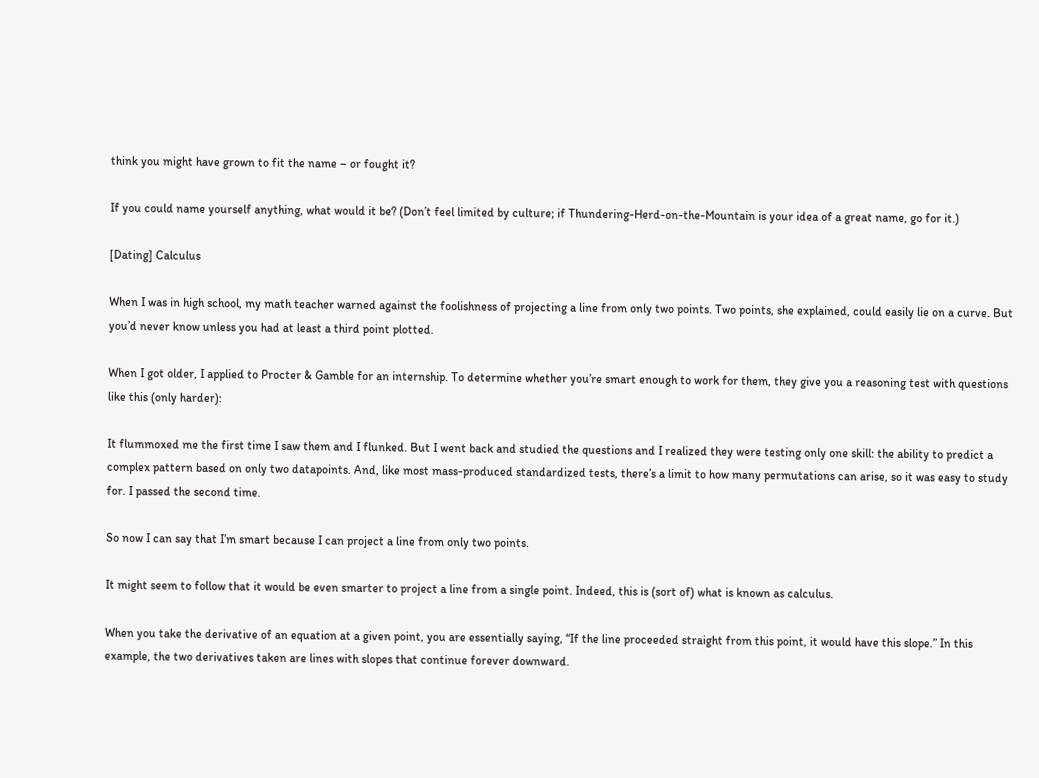think you might have grown to fit the name – or fought it?

If you could name yourself anything, what would it be? (Don’t feel limited by culture; if Thundering-Herd-on-the-Mountain is your idea of a great name, go for it.)

[Dating] Calculus

When I was in high school, my math teacher warned against the foolishness of projecting a line from only two points. Two points, she explained, could easily lie on a curve. But you’d never know unless you had at least a third point plotted.

When I got older, I applied to Procter & Gamble for an internship. To determine whether you’re smart enough to work for them, they give you a reasoning test with questions like this (only harder):

It flummoxed me the first time I saw them and I flunked. But I went back and studied the questions and I realized they were testing only one skill: the ability to predict a complex pattern based on only two datapoints. And, like most mass-produced standardized tests, there’s a limit to how many permutations can arise, so it was easy to study for. I passed the second time.

So now I can say that I’m smart because I can project a line from only two points.

It might seem to follow that it would be even smarter to project a line from a single point. Indeed, this is (sort of) what is known as calculus.

When you take the derivative of an equation at a given point, you are essentially saying, “If the line proceeded straight from this point, it would have this slope.” In this example, the two derivatives taken are lines with slopes that continue forever downward.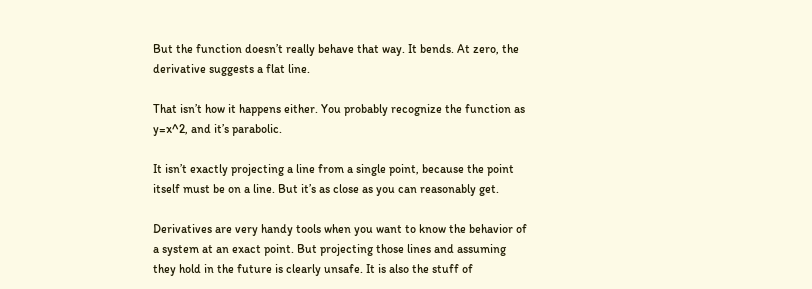But the function doesn’t really behave that way. It bends. At zero, the derivative suggests a flat line.

That isn’t how it happens either. You probably recognize the function as y=x^2, and it’s parabolic.

It isn’t exactly projecting a line from a single point, because the point itself must be on a line. But it’s as close as you can reasonably get.

Derivatives are very handy tools when you want to know the behavior of a system at an exact point. But projecting those lines and assuming they hold in the future is clearly unsafe. It is also the stuff of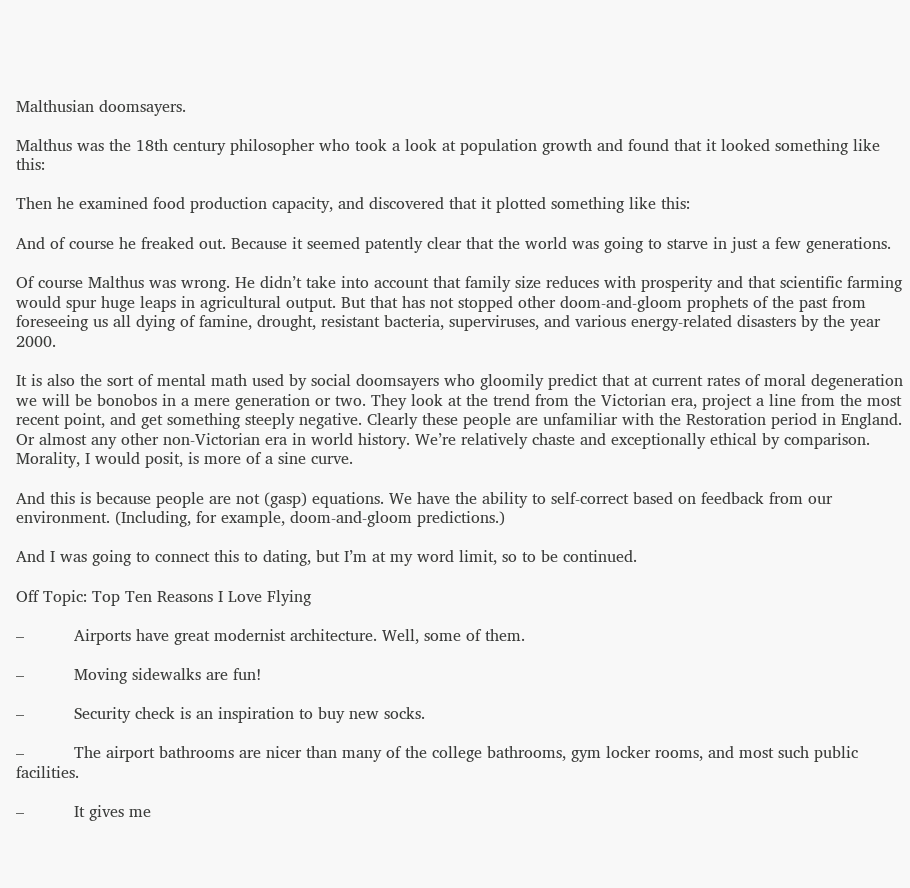Malthusian doomsayers.

Malthus was the 18th century philosopher who took a look at population growth and found that it looked something like this:

Then he examined food production capacity, and discovered that it plotted something like this:

And of course he freaked out. Because it seemed patently clear that the world was going to starve in just a few generations.

Of course Malthus was wrong. He didn’t take into account that family size reduces with prosperity and that scientific farming would spur huge leaps in agricultural output. But that has not stopped other doom-and-gloom prophets of the past from foreseeing us all dying of famine, drought, resistant bacteria, superviruses, and various energy-related disasters by the year 2000.

It is also the sort of mental math used by social doomsayers who gloomily predict that at current rates of moral degeneration we will be bonobos in a mere generation or two. They look at the trend from the Victorian era, project a line from the most recent point, and get something steeply negative. Clearly these people are unfamiliar with the Restoration period in England. Or almost any other non-Victorian era in world history. We’re relatively chaste and exceptionally ethical by comparison. Morality, I would posit, is more of a sine curve.

And this is because people are not (gasp) equations. We have the ability to self-correct based on feedback from our environment. (Including, for example, doom-and-gloom predictions.)

And I was going to connect this to dating, but I’m at my word limit, so to be continued.

Off Topic: Top Ten Reasons I Love Flying

–          Airports have great modernist architecture. Well, some of them.

–          Moving sidewalks are fun!

–          Security check is an inspiration to buy new socks.

–          The airport bathrooms are nicer than many of the college bathrooms, gym locker rooms, and most such public facilities.

–          It gives me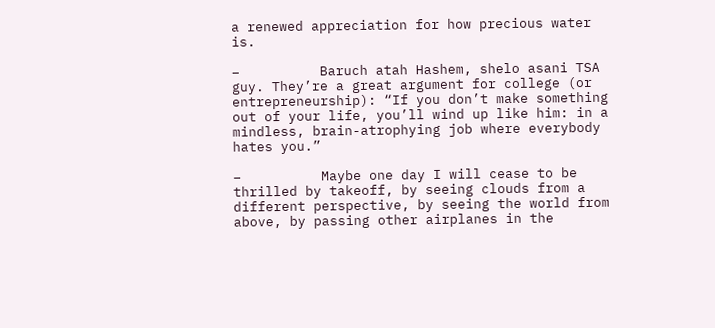a renewed appreciation for how precious water is.

–          Baruch atah Hashem, shelo asani TSA guy. They’re a great argument for college (or entrepreneurship): “If you don’t make something out of your life, you’ll wind up like him: in a mindless, brain-atrophying job where everybody hates you.”

–          Maybe one day I will cease to be thrilled by takeoff, by seeing clouds from a different perspective, by seeing the world from above, by passing other airplanes in the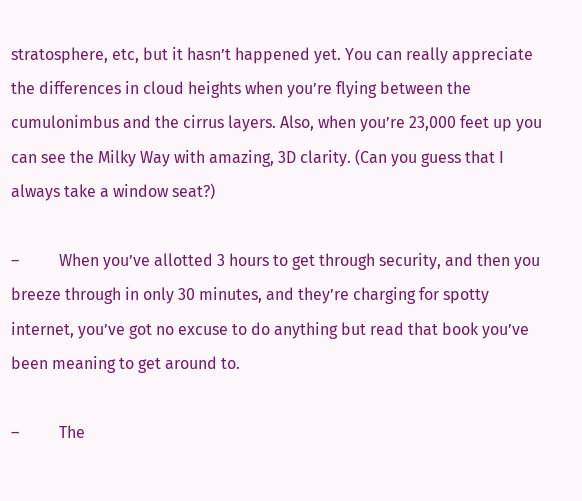stratosphere, etc, but it hasn’t happened yet. You can really appreciate the differences in cloud heights when you’re flying between the cumulonimbus and the cirrus layers. Also, when you’re 23,000 feet up you can see the Milky Way with amazing, 3D clarity. (Can you guess that I always take a window seat?)

–          When you’ve allotted 3 hours to get through security, and then you breeze through in only 30 minutes, and they’re charging for spotty internet, you’ve got no excuse to do anything but read that book you’ve been meaning to get around to.

–          The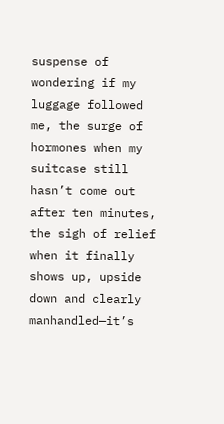suspense of wondering if my luggage followed me, the surge of hormones when my suitcase still hasn’t come out after ten minutes, the sigh of relief when it finally shows up, upside down and clearly manhandled—it’s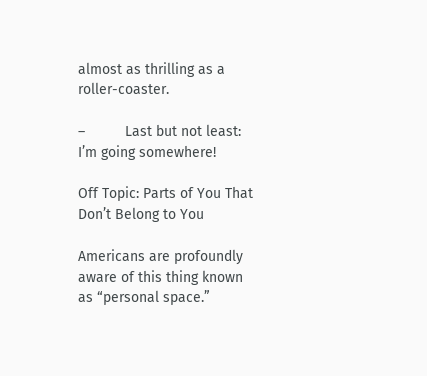almost as thrilling as a roller-coaster.

–          Last but not least: I’m going somewhere!

Off Topic: Parts of You That Don’t Belong to You

Americans are profoundly aware of this thing known as “personal space.”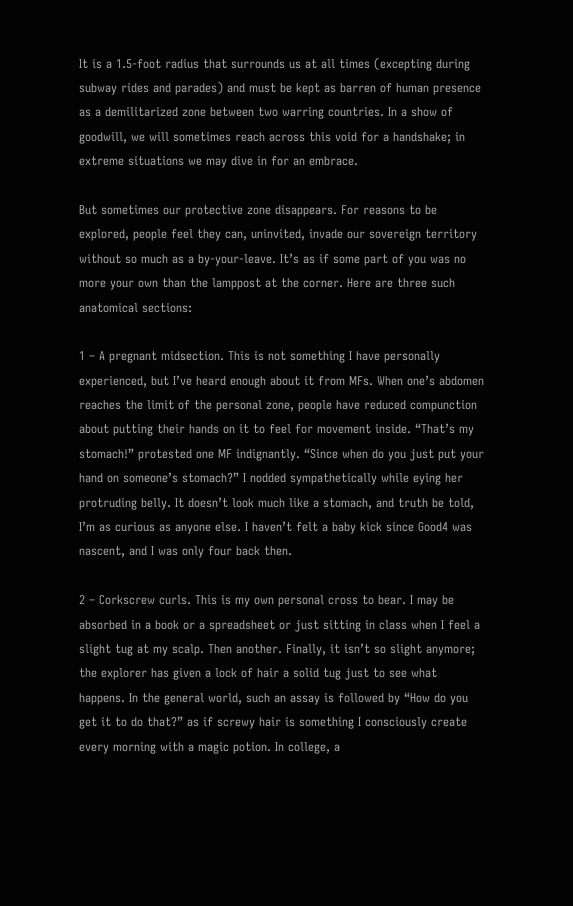It is a 1.5-foot radius that surrounds us at all times (excepting during subway rides and parades) and must be kept as barren of human presence as a demilitarized zone between two warring countries. In a show of goodwill, we will sometimes reach across this void for a handshake; in extreme situations we may dive in for an embrace.

But sometimes our protective zone disappears. For reasons to be explored, people feel they can, uninvited, invade our sovereign territory without so much as a by-your-leave. It’s as if some part of you was no more your own than the lamppost at the corner. Here are three such anatomical sections:

1 – A pregnant midsection. This is not something I have personally experienced, but I’ve heard enough about it from MFs. When one’s abdomen reaches the limit of the personal zone, people have reduced compunction about putting their hands on it to feel for movement inside. “That’s my stomach!” protested one MF indignantly. “Since when do you just put your hand on someone’s stomach?” I nodded sympathetically while eying her protruding belly. It doesn’t look much like a stomach, and truth be told, I’m as curious as anyone else. I haven’t felt a baby kick since Good4 was nascent, and I was only four back then.

2 – Corkscrew curls. This is my own personal cross to bear. I may be absorbed in a book or a spreadsheet or just sitting in class when I feel a slight tug at my scalp. Then another. Finally, it isn’t so slight anymore; the explorer has given a lock of hair a solid tug just to see what happens. In the general world, such an assay is followed by “How do you get it to do that?” as if screwy hair is something I consciously create every morning with a magic potion. In college, a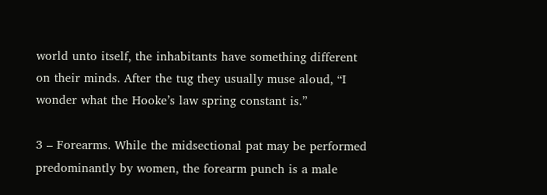world unto itself, the inhabitants have something different on their minds. After the tug they usually muse aloud, “I wonder what the Hooke’s law spring constant is.”

3 – Forearms. While the midsectional pat may be performed predominantly by women, the forearm punch is a male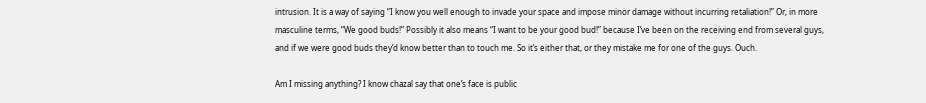intrusion. It is a way of saying “I know you well enough to invade your space and impose minor damage without incurring retaliation!” Or, in more masculine terms, “We good buds!” Possibly it also means “I want to be your good bud!” because I’ve been on the receiving end from several guys, and if we were good buds they’d know better than to touch me. So it’s either that, or they mistake me for one of the guys. Ouch.

Am I missing anything? I know chazal say that one’s face is public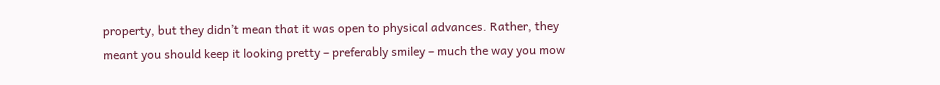property, but they didn’t mean that it was open to physical advances. Rather, they meant you should keep it looking pretty – preferably smiley – much the way you mow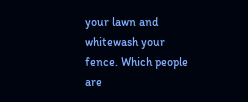your lawn and whitewash your fence. Which people are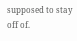supposed to stay off of.